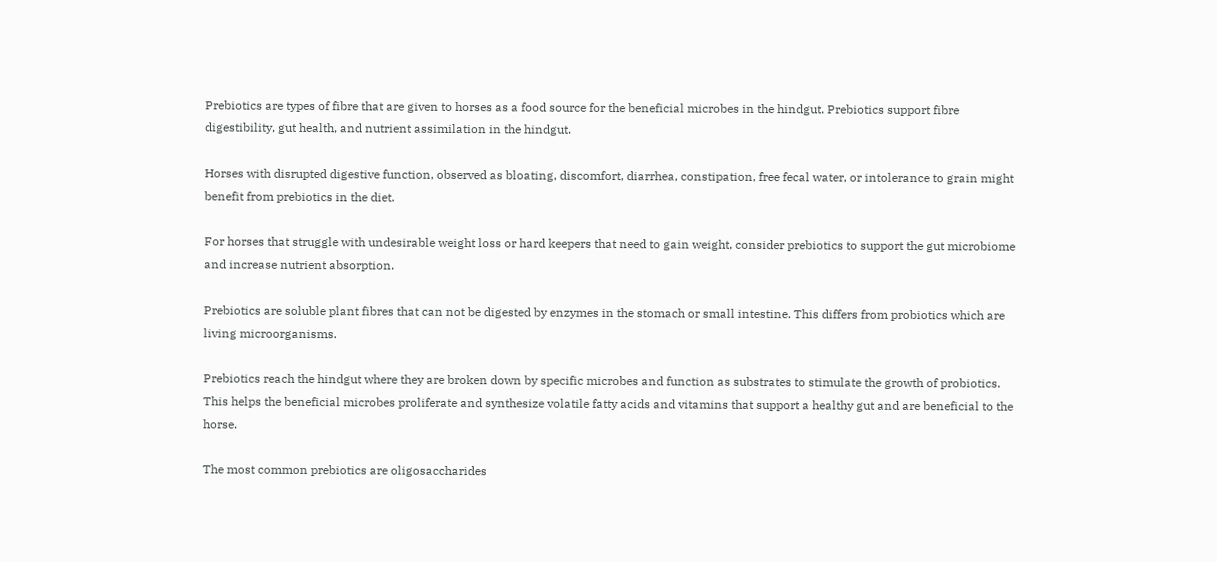Prebiotics are types of fibre that are given to horses as a food source for the beneficial microbes in the hindgut. Prebiotics support fibre digestibility, gut health, and nutrient assimilation in the hindgut.

Horses with disrupted digestive function, observed as bloating, discomfort, diarrhea, constipation, free fecal water, or intolerance to grain might benefit from prebiotics in the diet.

For horses that struggle with undesirable weight loss or hard keepers that need to gain weight, consider prebiotics to support the gut microbiome and increase nutrient absorption.

Prebiotics are soluble plant fibres that can not be digested by enzymes in the stomach or small intestine. This differs from probiotics which are living microorganisms.

Prebiotics reach the hindgut where they are broken down by specific microbes and function as substrates to stimulate the growth of probiotics. This helps the beneficial microbes proliferate and synthesize volatile fatty acids and vitamins that support a healthy gut and are beneficial to the horse.

The most common prebiotics are oligosaccharides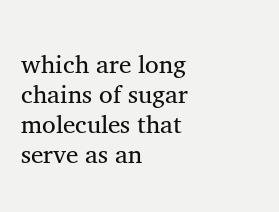which are long chains of sugar molecules that serve as an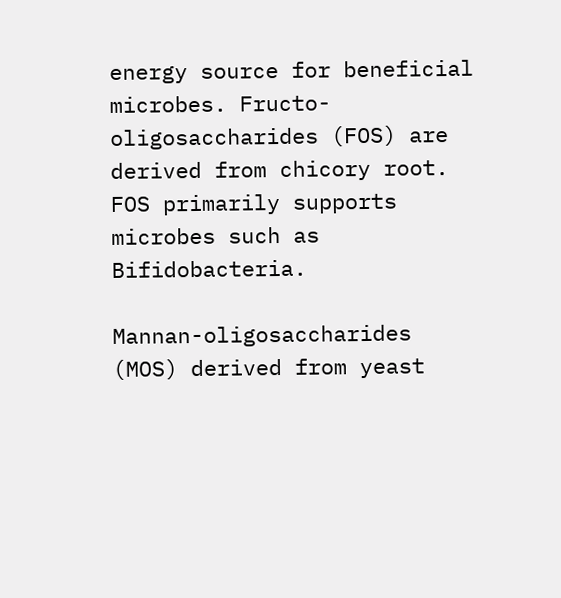energy source for beneficial microbes. Fructo-oligosaccharides (FOS) are derived from chicory root. FOS primarily supports microbes such as Bifidobacteria.

Mannan-oligosaccharides (MOS) derived from yeast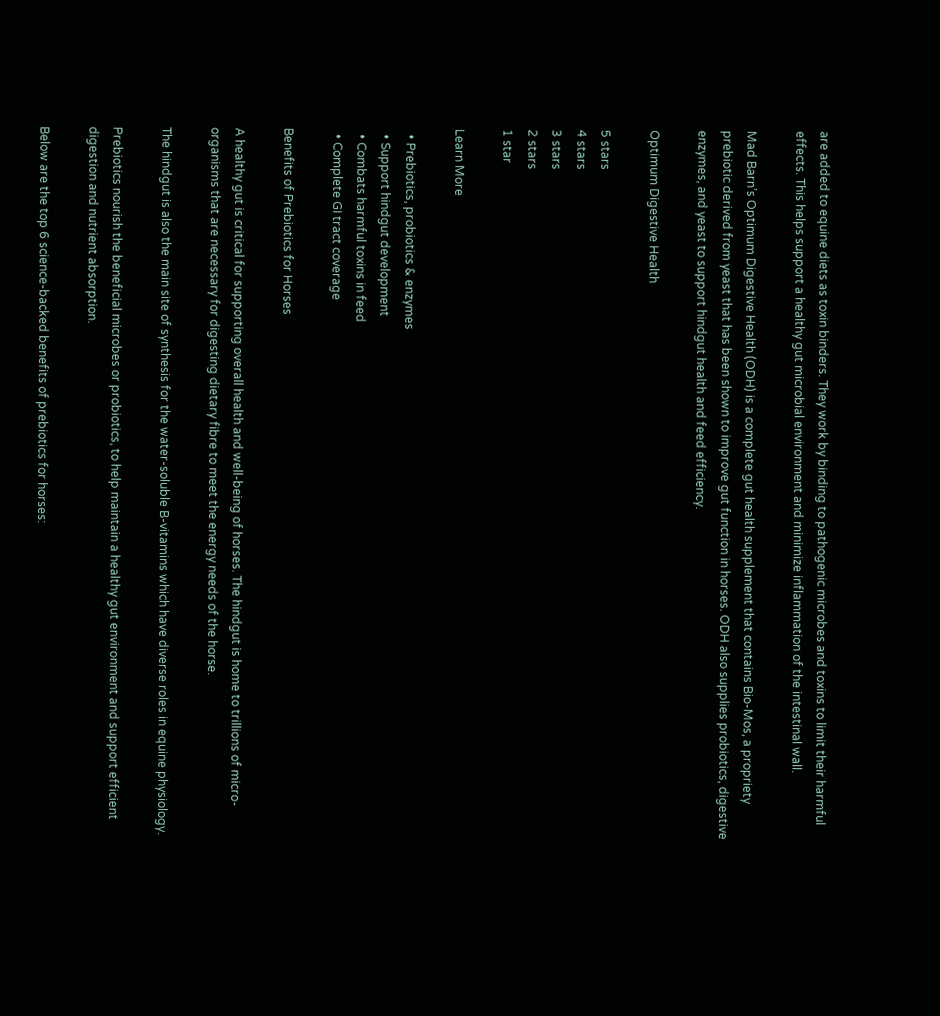are added to equine diets as toxin binders. They work by binding to pathogenic microbes and toxins to limit their harmful effects. This helps support a healthy gut microbial environment and minimize inflammation of the intestinal wall.

Mad Barn’s Optimum Digestive Health (ODH) is a complete gut health supplement that contains Bio-Mos, a propriety prebiotic derived from yeast that has been shown to improve gut function in horses. ODH also supplies probiotics, digestive enzymes, and yeast to support hindgut health and feed efficiency.

Optimum Digestive Health

5 stars
4 stars
3 stars
2 stars
1 star

Learn More

  • Prebiotics, probiotics & enzymes
  • Support hindgut development
  • Combats harmful toxins in feed
  • Complete GI tract coverage

Benefits of Prebiotics for Horses

A healthy gut is critical for supporting overall health and well-being of horses. The hindgut is home to trillions of micro-organisms that are necessary for digesting dietary fibre to meet the energy needs of the horse.

The hindgut is also the main site of synthesis for the water-soluble B-vitamins which have diverse roles in equine physiology.

Prebiotics nourish the beneficial microbes or probiotics, to help maintain a healthy gut environment and support efficient digestion and nutrient absorption.

Below are the top 6 science-backed benefits of prebiotics for horses: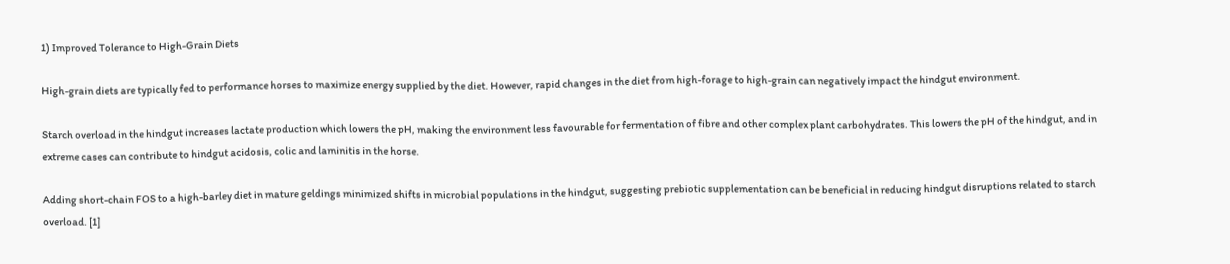1) Improved Tolerance to High-Grain Diets

High-grain diets are typically fed to performance horses to maximize energy supplied by the diet. However, rapid changes in the diet from high-forage to high-grain can negatively impact the hindgut environment.

Starch overload in the hindgut increases lactate production which lowers the pH, making the environment less favourable for fermentation of fibre and other complex plant carbohydrates. This lowers the pH of the hindgut, and in extreme cases can contribute to hindgut acidosis, colic and laminitis in the horse.

Adding short-chain FOS to a high-barley diet in mature geldings minimized shifts in microbial populations in the hindgut, suggesting prebiotic supplementation can be beneficial in reducing hindgut disruptions related to starch overload. [1]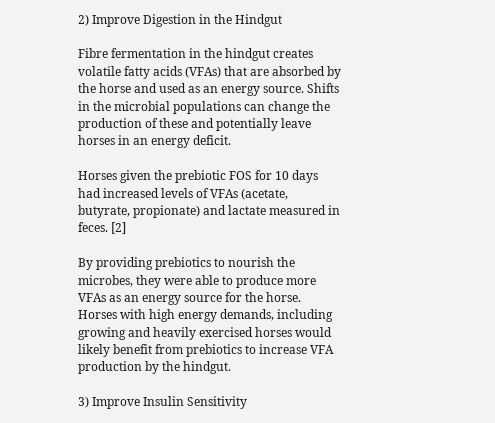2) Improve Digestion in the Hindgut

Fibre fermentation in the hindgut creates volatile fatty acids (VFAs) that are absorbed by the horse and used as an energy source. Shifts in the microbial populations can change the production of these and potentially leave horses in an energy deficit.

Horses given the prebiotic FOS for 10 days had increased levels of VFAs (acetate, butyrate, propionate) and lactate measured in feces. [2]

By providing prebiotics to nourish the microbes, they were able to produce more VFAs as an energy source for the horse. Horses with high energy demands, including growing and heavily exercised horses would likely benefit from prebiotics to increase VFA production by the hindgut.

3) Improve Insulin Sensitivity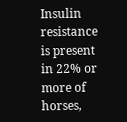Insulin resistance is present in 22% or more of horses,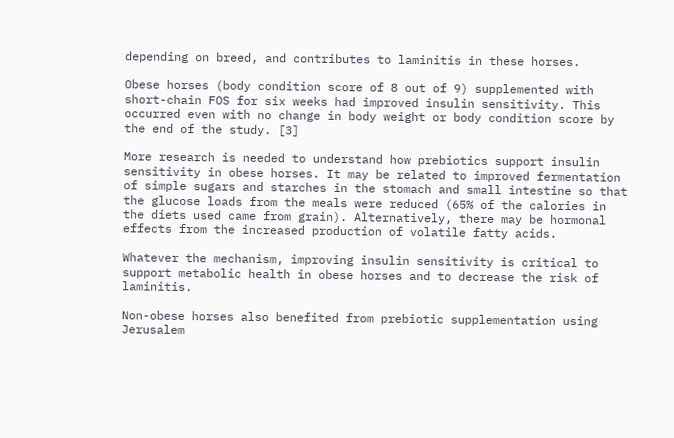depending on breed, and contributes to laminitis in these horses.

Obese horses (body condition score of 8 out of 9) supplemented with short-chain FOS for six weeks had improved insulin sensitivity. This occurred even with no change in body weight or body condition score by the end of the study. [3]

More research is needed to understand how prebiotics support insulin sensitivity in obese horses. It may be related to improved fermentation of simple sugars and starches in the stomach and small intestine so that the glucose loads from the meals were reduced (65% of the calories in the diets used came from grain). Alternatively, there may be hormonal effects from the increased production of volatile fatty acids.

Whatever the mechanism, improving insulin sensitivity is critical to support metabolic health in obese horses and to decrease the risk of laminitis.

Non-obese horses also benefited from prebiotic supplementation using Jerusalem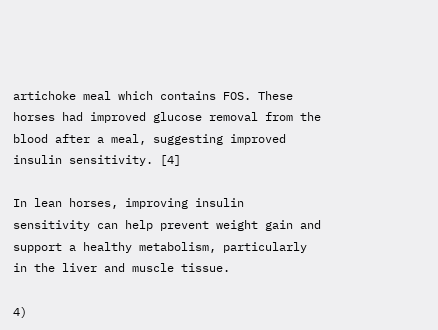artichoke meal which contains FOS. These horses had improved glucose removal from the blood after a meal, suggesting improved insulin sensitivity. [4]

In lean horses, improving insulin sensitivity can help prevent weight gain and support a healthy metabolism, particularly in the liver and muscle tissue.

4)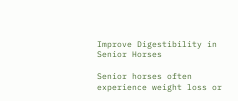Improve Digestibility in Senior Horses

Senior horses often experience weight loss or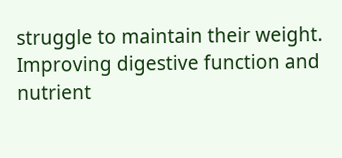struggle to maintain their weight. Improving digestive function and nutrient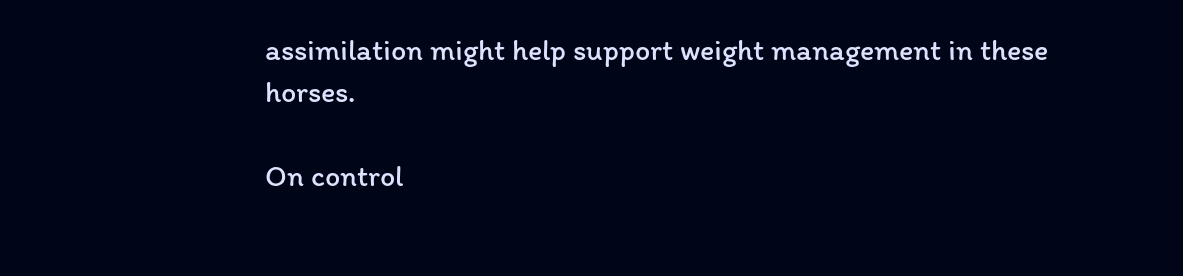assimilation might help support weight management in these horses.

On control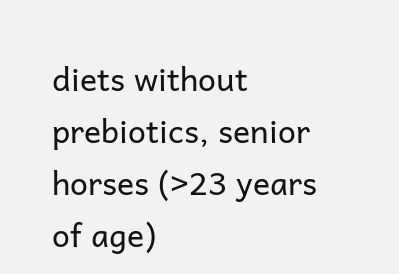diets without prebiotics, senior horses (>23 years of age)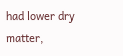had lower dry matter,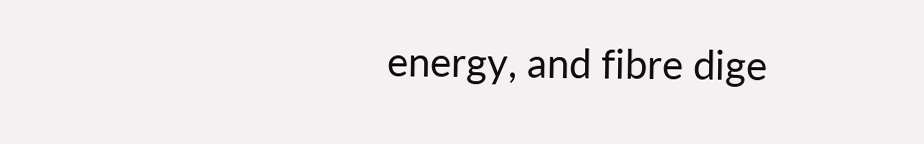energy, and fibre dige